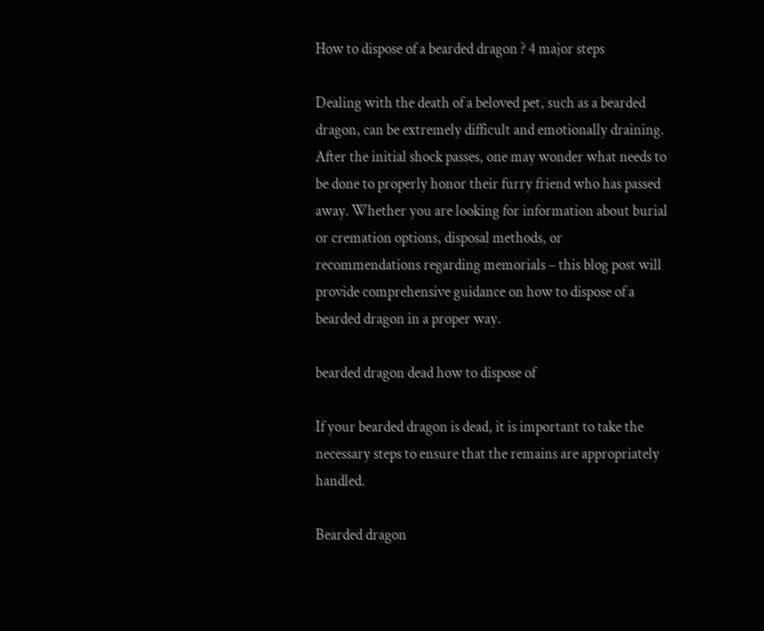How to dispose of a bearded dragon ? 4 major steps

Dealing with the death of a beloved pet, such as a bearded dragon, can be extremely difficult and emotionally draining. After the initial shock passes, one may wonder what needs to be done to properly honor their furry friend who has passed away. Whether you are looking for information about burial or cremation options, disposal methods, or recommendations regarding memorials – this blog post will provide comprehensive guidance on how to dispose of a bearded dragon in a proper way.

bearded dragon dead how to dispose of

If your bearded dragon is dead, it is important to take the necessary steps to ensure that the remains are appropriately handled.

Bearded dragon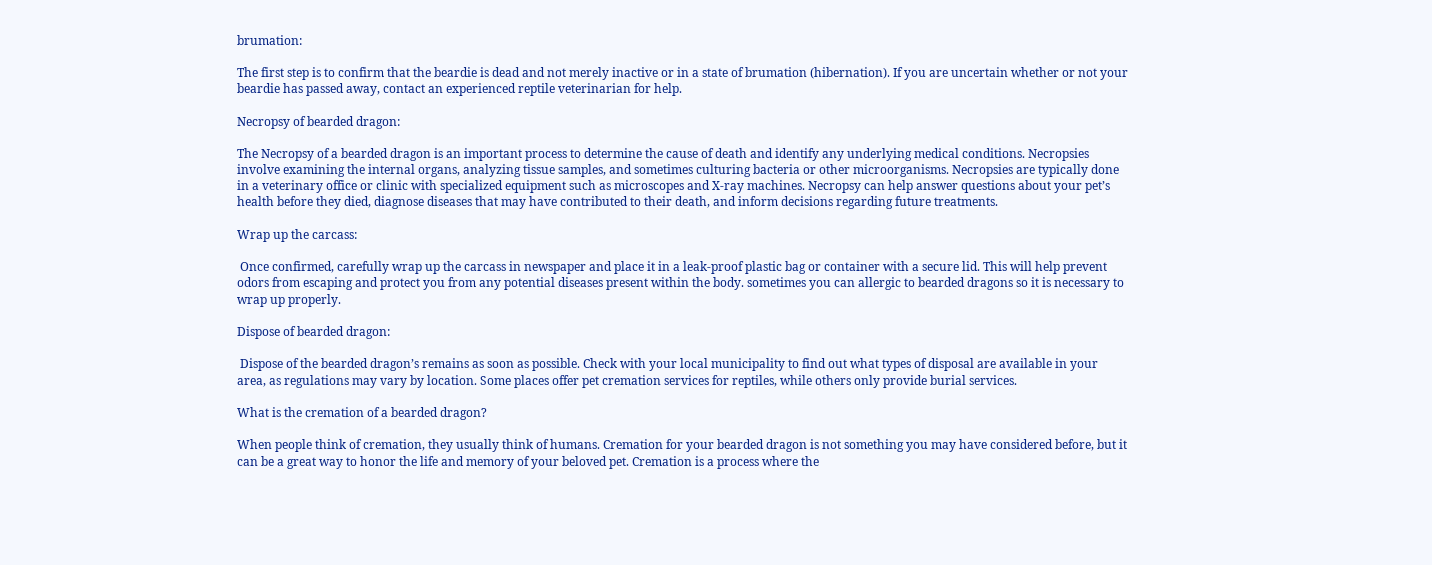brumation:

The first step is to confirm that the beardie is dead and not merely inactive or in a state of brumation (hibernation). If you are uncertain whether or not your beardie has passed away, contact an experienced reptile veterinarian for help.

Necropsy of bearded dragon:

The Necropsy of a bearded dragon is an important process to determine the cause of death and identify any underlying medical conditions. Necropsies involve examining the internal organs, analyzing tissue samples, and sometimes culturing bacteria or other microorganisms. Necropsies are typically done in a veterinary office or clinic with specialized equipment such as microscopes and X-ray machines. Necropsy can help answer questions about your pet’s health before they died, diagnose diseases that may have contributed to their death, and inform decisions regarding future treatments.

Wrap up the carcass:

 Once confirmed, carefully wrap up the carcass in newspaper and place it in a leak-proof plastic bag or container with a secure lid. This will help prevent odors from escaping and protect you from any potential diseases present within the body. sometimes you can allergic to bearded dragons so it is necessary to wrap up properly.

Dispose of bearded dragon:

 Dispose of the bearded dragon’s remains as soon as possible. Check with your local municipality to find out what types of disposal are available in your area, as regulations may vary by location. Some places offer pet cremation services for reptiles, while others only provide burial services.

What is the cremation of a bearded dragon?

When people think of cremation, they usually think of humans. Cremation for your bearded dragon is not something you may have considered before, but it can be a great way to honor the life and memory of your beloved pet. Cremation is a process where the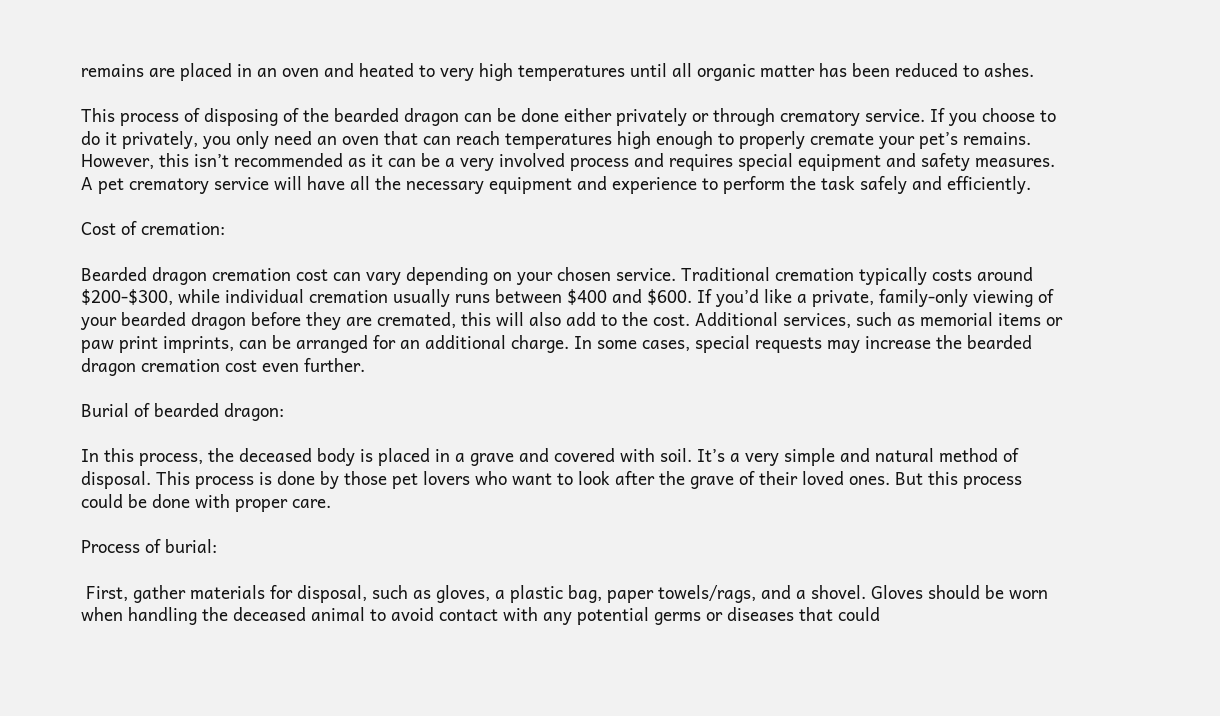remains are placed in an oven and heated to very high temperatures until all organic matter has been reduced to ashes.

This process of disposing of the bearded dragon can be done either privately or through crematory service. If you choose to do it privately, you only need an oven that can reach temperatures high enough to properly cremate your pet’s remains. However, this isn’t recommended as it can be a very involved process and requires special equipment and safety measures. A pet crematory service will have all the necessary equipment and experience to perform the task safely and efficiently.

Cost of cremation:

Bearded dragon cremation cost can vary depending on your chosen service. Traditional cremation typically costs around $200-$300, while individual cremation usually runs between $400 and $600. If you’d like a private, family-only viewing of your bearded dragon before they are cremated, this will also add to the cost. Additional services, such as memorial items or paw print imprints, can be arranged for an additional charge. In some cases, special requests may increase the bearded dragon cremation cost even further.

Burial of bearded dragon:

In this process, the deceased body is placed in a grave and covered with soil. It’s a very simple and natural method of disposal. This process is done by those pet lovers who want to look after the grave of their loved ones. But this process could be done with proper care.

Process of burial:

 First, gather materials for disposal, such as gloves, a plastic bag, paper towels/rags, and a shovel. Gloves should be worn when handling the deceased animal to avoid contact with any potential germs or diseases that could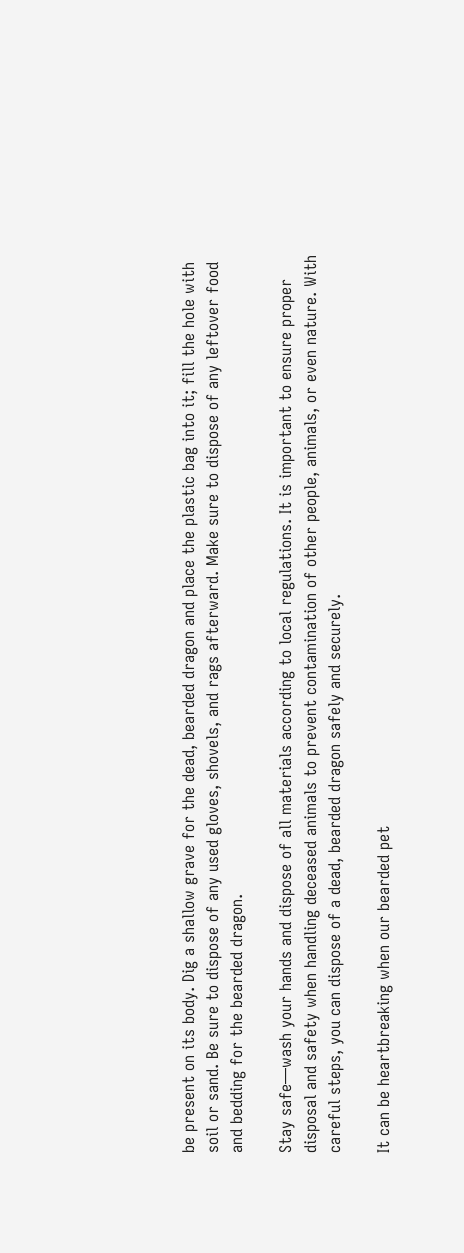be present on its body. Dig a shallow grave for the dead, bearded dragon and place the plastic bag into it; fill the hole with soil or sand. Be sure to dispose of any used gloves, shovels, and rags afterward. Make sure to dispose of any leftover food and bedding for the bearded dragon.

Stay safe—wash your hands and dispose of all materials according to local regulations. It is important to ensure proper disposal and safety when handling deceased animals to prevent contamination of other people, animals, or even nature. With careful steps, you can dispose of a dead, bearded dragon safely and securely.

It can be heartbreaking when our bearded pet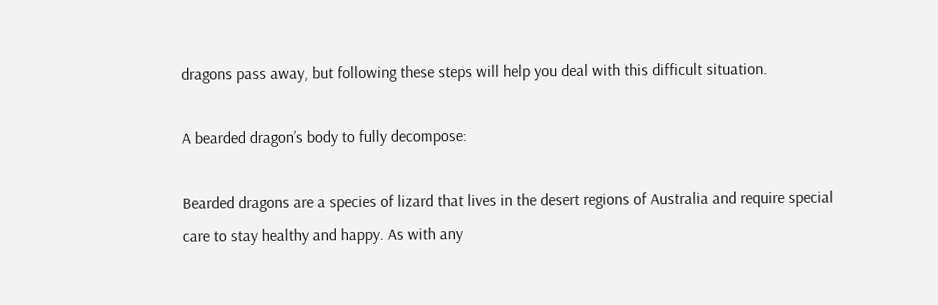dragons pass away, but following these steps will help you deal with this difficult situation.

A bearded dragon’s body to fully decompose:

Bearded dragons are a species of lizard that lives in the desert regions of Australia and require special care to stay healthy and happy. As with any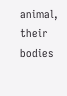animal, their bodies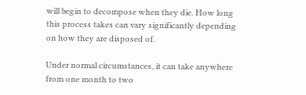will begin to decompose when they die. How long this process takes can vary significantly depending on how they are disposed of.

Under normal circumstances, it can take anywhere from one month to two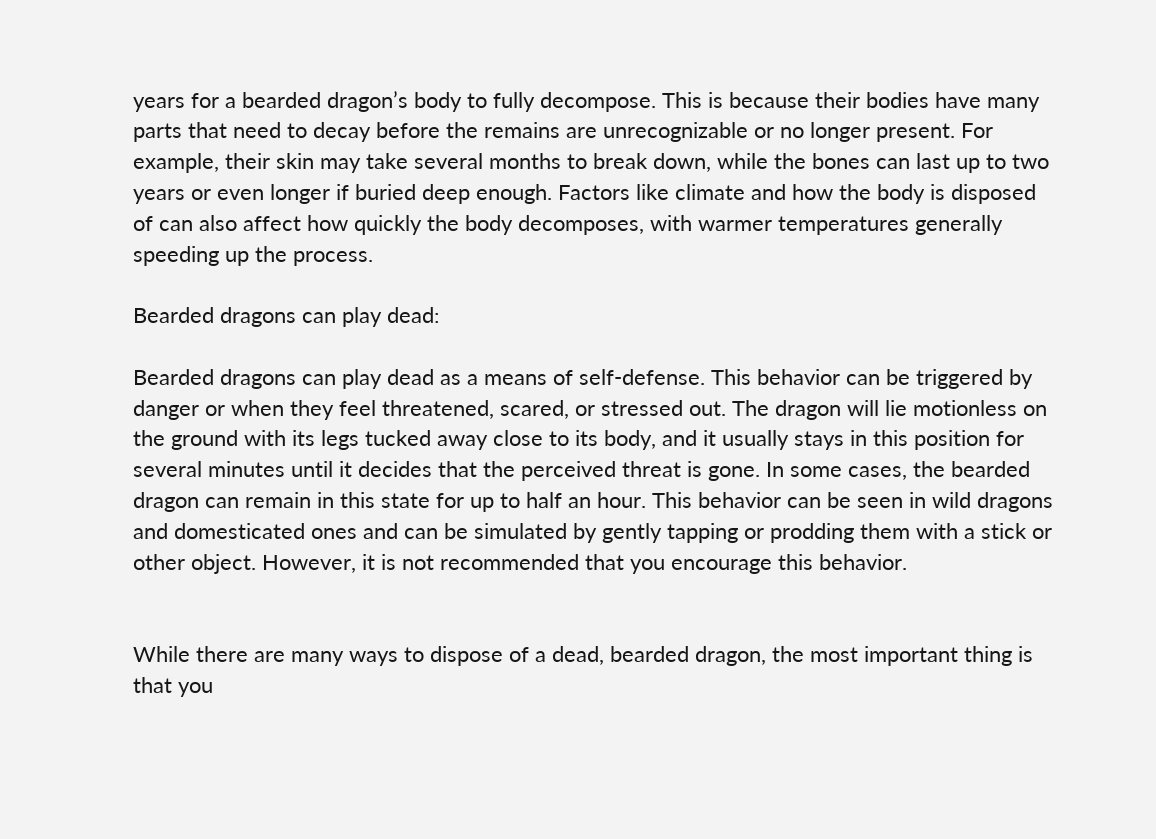years for a bearded dragon’s body to fully decompose. This is because their bodies have many parts that need to decay before the remains are unrecognizable or no longer present. For example, their skin may take several months to break down, while the bones can last up to two years or even longer if buried deep enough. Factors like climate and how the body is disposed of can also affect how quickly the body decomposes, with warmer temperatures generally speeding up the process.

Bearded dragons can play dead:

Bearded dragons can play dead as a means of self-defense. This behavior can be triggered by danger or when they feel threatened, scared, or stressed out. The dragon will lie motionless on the ground with its legs tucked away close to its body, and it usually stays in this position for several minutes until it decides that the perceived threat is gone. In some cases, the bearded dragon can remain in this state for up to half an hour. This behavior can be seen in wild dragons and domesticated ones and can be simulated by gently tapping or prodding them with a stick or other object. However, it is not recommended that you encourage this behavior.


While there are many ways to dispose of a dead, bearded dragon, the most important thing is that you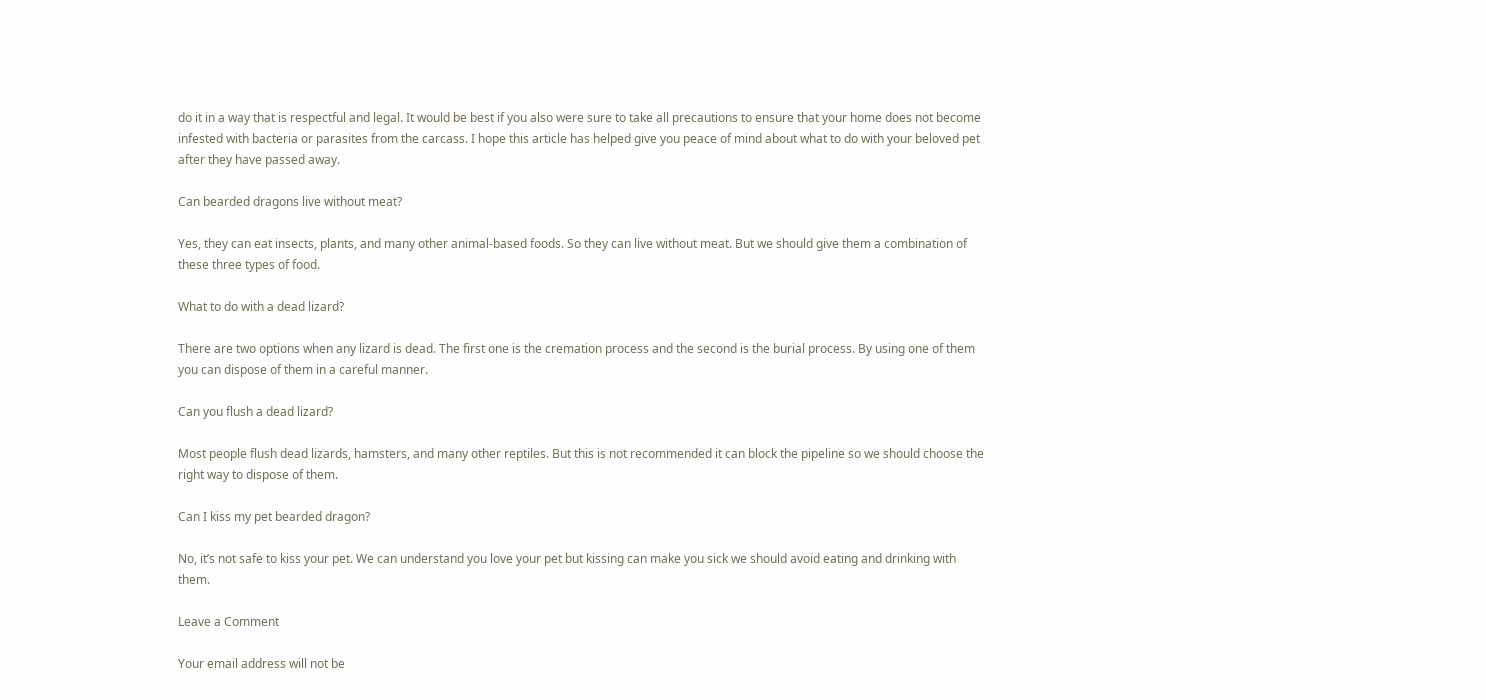do it in a way that is respectful and legal. It would be best if you also were sure to take all precautions to ensure that your home does not become infested with bacteria or parasites from the carcass. I hope this article has helped give you peace of mind about what to do with your beloved pet after they have passed away.

Can bearded dragons live without meat?

Yes, they can eat insects, plants, and many other animal-based foods. So they can live without meat. But we should give them a combination of these three types of food.

What to do with a dead lizard?

There are two options when any lizard is dead. The first one is the cremation process and the second is the burial process. By using one of them you can dispose of them in a careful manner.

Can you flush a dead lizard?

Most people flush dead lizards, hamsters, and many other reptiles. But this is not recommended it can block the pipeline so we should choose the right way to dispose of them.

Can I kiss my pet bearded dragon?

No, it’s not safe to kiss your pet. We can understand you love your pet but kissing can make you sick we should avoid eating and drinking with them.

Leave a Comment

Your email address will not be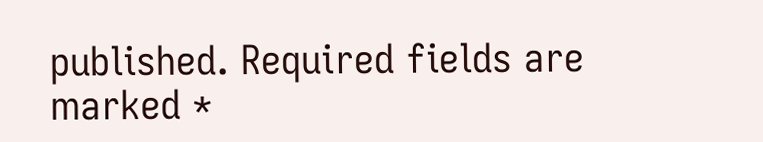published. Required fields are marked *